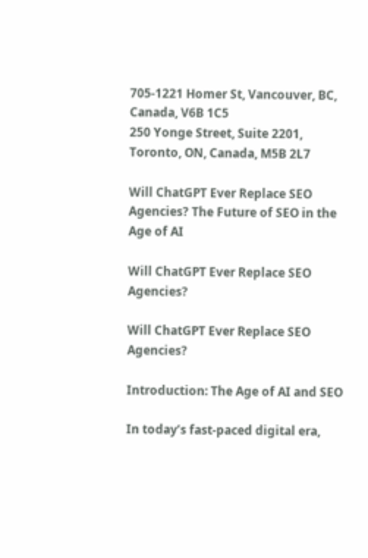705-1221 Homer St, Vancouver, BC, Canada, V6B 1C5
250 Yonge Street, Suite 2201, Toronto, ON, Canada, M5B 2L7

Will ChatGPT Ever Replace SEO Agencies? The Future of SEO in the Age of AI

Will ChatGPT Ever Replace SEO Agencies?

Will ChatGPT Ever Replace SEO Agencies?

Introduction: The Age of AI and SEO

In today’s fast-paced digital era,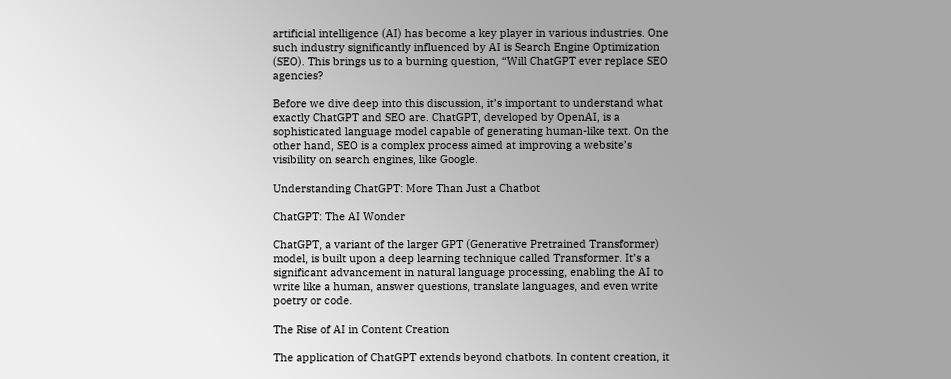artificial intelligence (AI) has become a key player in various industries. One such industry significantly influenced by AI is Search Engine Optimization (SEO). This brings us to a burning question, “Will ChatGPT ever replace SEO agencies?

Before we dive deep into this discussion, it’s important to understand what exactly ChatGPT and SEO are. ChatGPT, developed by OpenAI, is a sophisticated language model capable of generating human-like text. On the other hand, SEO is a complex process aimed at improving a website’s visibility on search engines, like Google.

Understanding ChatGPT: More Than Just a Chatbot

ChatGPT: The AI Wonder

ChatGPT, a variant of the larger GPT (Generative Pretrained Transformer) model, is built upon a deep learning technique called Transformer. It’s a significant advancement in natural language processing, enabling the AI to write like a human, answer questions, translate languages, and even write poetry or code.

The Rise of AI in Content Creation

The application of ChatGPT extends beyond chatbots. In content creation, it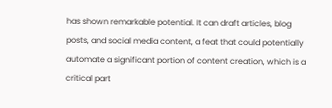has shown remarkable potential. It can draft articles, blog posts, and social media content, a feat that could potentially automate a significant portion of content creation, which is a critical part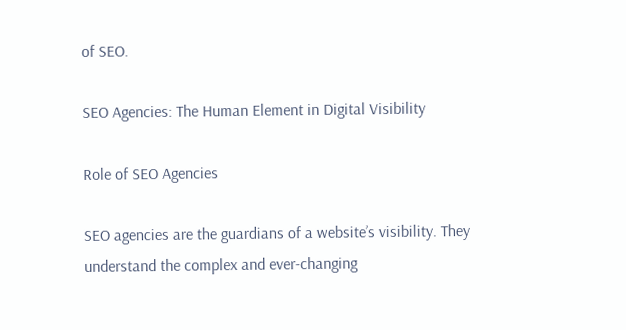of SEO.

SEO Agencies: The Human Element in Digital Visibility

Role of SEO Agencies

SEO agencies are the guardians of a website’s visibility. They understand the complex and ever-changing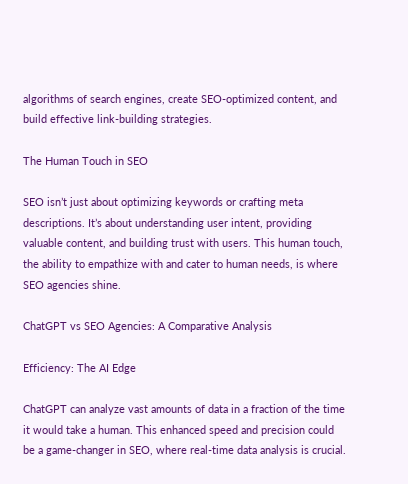algorithms of search engines, create SEO-optimized content, and build effective link-building strategies.

The Human Touch in SEO

SEO isn’t just about optimizing keywords or crafting meta descriptions. It’s about understanding user intent, providing valuable content, and building trust with users. This human touch, the ability to empathize with and cater to human needs, is where SEO agencies shine.

ChatGPT vs SEO Agencies: A Comparative Analysis

Efficiency: The AI Edge

ChatGPT can analyze vast amounts of data in a fraction of the time it would take a human. This enhanced speed and precision could be a game-changer in SEO, where real-time data analysis is crucial.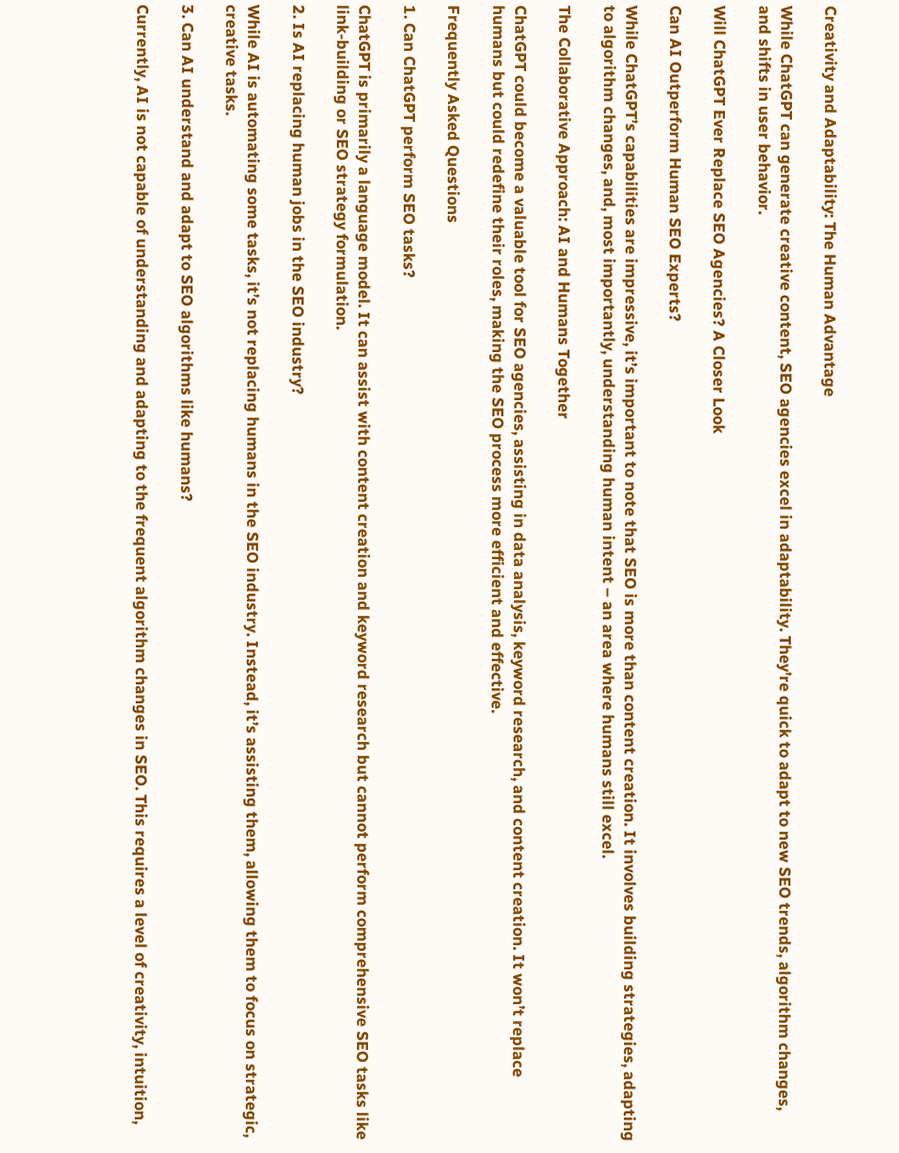Creativity and Adaptability: The Human Advantage

While ChatGPT can generate creative content, SEO agencies excel in adaptability. They’re quick to adapt to new SEO trends, algorithm changes, and shifts in user behavior.

Will ChatGPT Ever Replace SEO Agencies? A Closer Look

Can AI Outperform Human SEO Experts?

While ChatGPT’s capabilities are impressive, it’s important to note that SEO is more than content creation. It involves building strategies, adapting to algorithm changes, and, most importantly, understanding human intent – an area where humans still excel.

The Collaborative Approach: AI and Humans Together

ChatGPT could become a valuable tool for SEO agencies, assisting in data analysis, keyword research, and content creation. It won’t replace humans but could redefine their roles, making the SEO process more efficient and effective.

Frequently Asked Questions

1. Can ChatGPT perform SEO tasks?

ChatGPT is primarily a language model. It can assist with content creation and keyword research but cannot perform comprehensive SEO tasks like link-building or SEO strategy formulation.

2. Is AI replacing human jobs in the SEO industry?

While AI is automating some tasks, it’s not replacing humans in the SEO industry. Instead, it’s assisting them, allowing them to focus on strategic, creative tasks.

3. Can AI understand and adapt to SEO algorithms like humans?

Currently, AI is not capable of understanding and adapting to the frequent algorithm changes in SEO. This requires a level of creativity, intuition,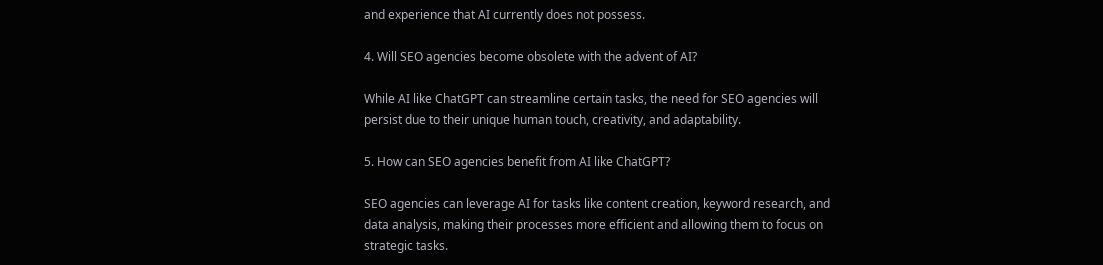and experience that AI currently does not possess.

4. Will SEO agencies become obsolete with the advent of AI?

While AI like ChatGPT can streamline certain tasks, the need for SEO agencies will persist due to their unique human touch, creativity, and adaptability.

5. How can SEO agencies benefit from AI like ChatGPT?

SEO agencies can leverage AI for tasks like content creation, keyword research, and data analysis, making their processes more efficient and allowing them to focus on strategic tasks.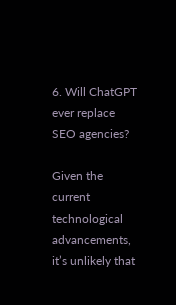6. Will ChatGPT ever replace SEO agencies?

Given the current technological advancements, it’s unlikely that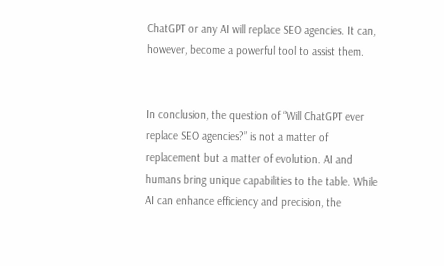ChatGPT or any AI will replace SEO agencies. It can, however, become a powerful tool to assist them.


In conclusion, the question of “Will ChatGPT ever replace SEO agencies?” is not a matter of replacement but a matter of evolution. AI and humans bring unique capabilities to the table. While AI can enhance efficiency and precision, the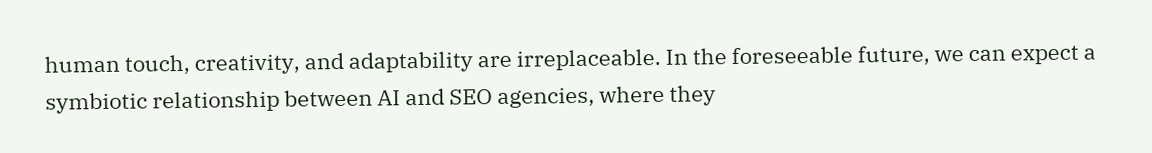human touch, creativity, and adaptability are irreplaceable. In the foreseeable future, we can expect a symbiotic relationship between AI and SEO agencies, where they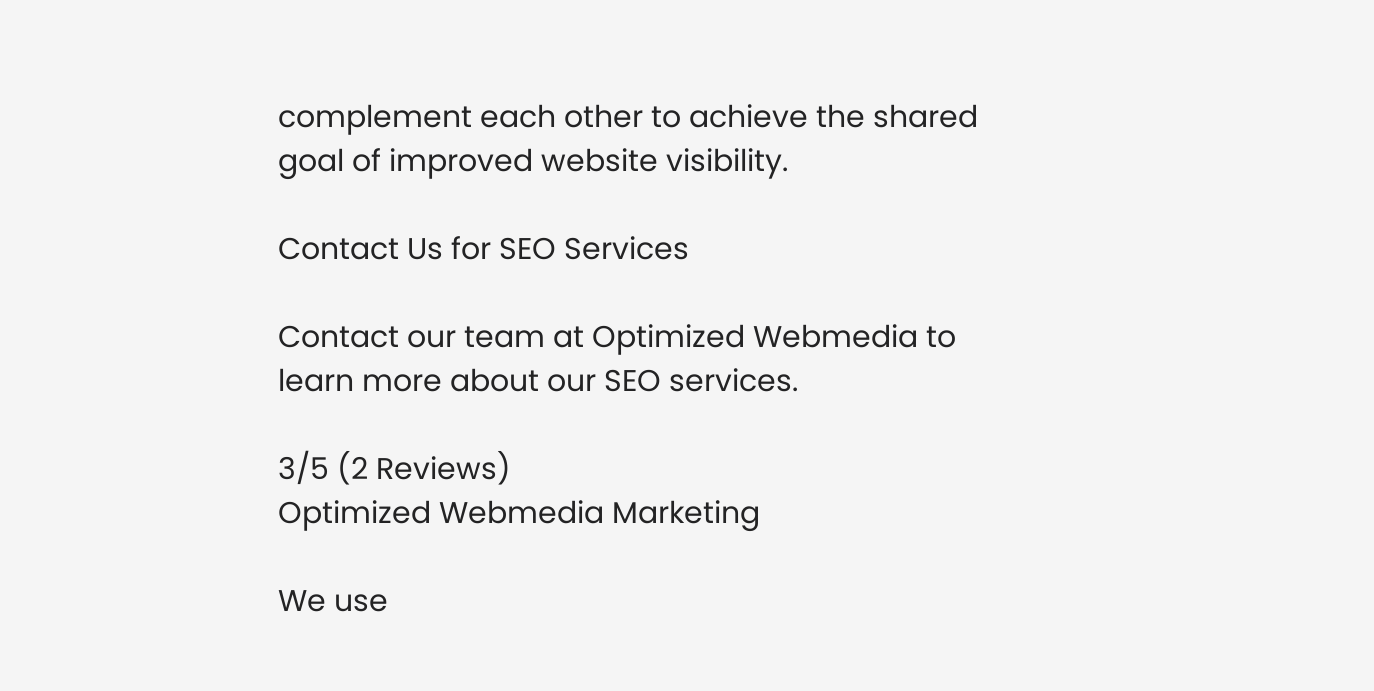complement each other to achieve the shared goal of improved website visibility.

Contact Us for SEO Services

Contact our team at Optimized Webmedia to learn more about our SEO services.

3/5 (2 Reviews)
Optimized Webmedia Marketing

We use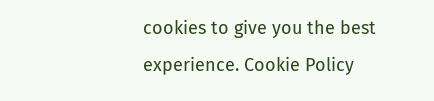cookies to give you the best experience. Cookie Policy